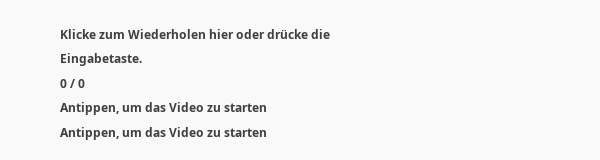Klicke zum Wiederholen hier oder drücke die Eingabetaste.
0 / 0
Antippen, um das Video zu starten
Antippen, um das Video zu starten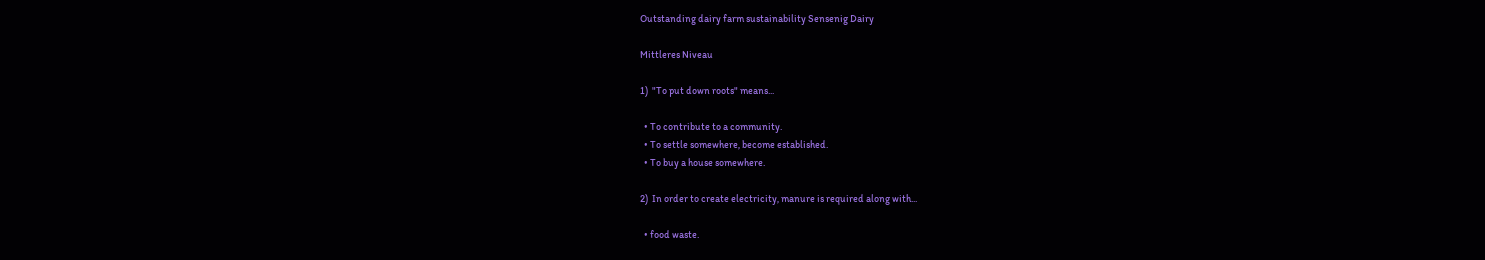Outstanding dairy farm sustainability Sensenig Dairy

Mittleres Niveau

1)  "To put down roots" means...

  • To contribute to a community.
  • To settle somewhere, become established.
  • To buy a house somewhere.

2)  In order to create electricity, manure is required along with...

  • food waste.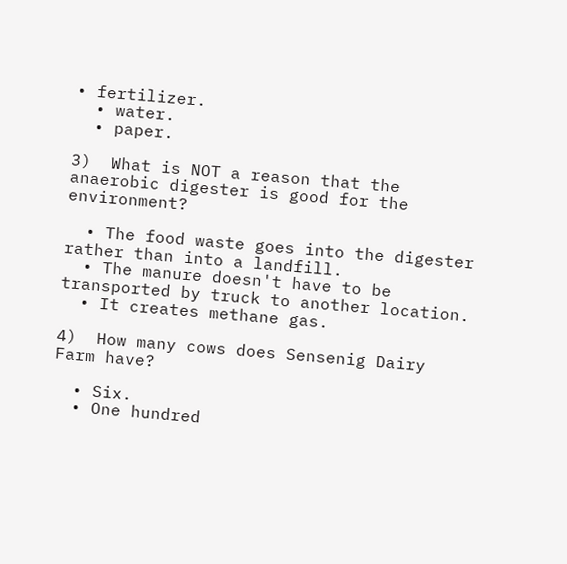• fertilizer.
  • water.
  • paper.

3)  What is NOT a reason that the anaerobic digester is good for the environment?

  • The food waste goes into the digester rather than into a landfill.
  • The manure doesn't have to be transported by truck to another location.
  • It creates methane gas.

4)  How many cows does Sensenig Dairy Farm have?

  • Six.
  • One hundred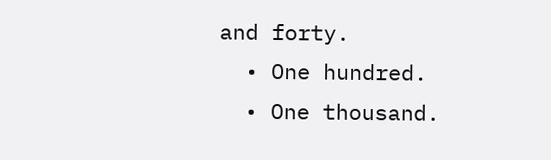and forty.
  • One hundred.
  • One thousand.